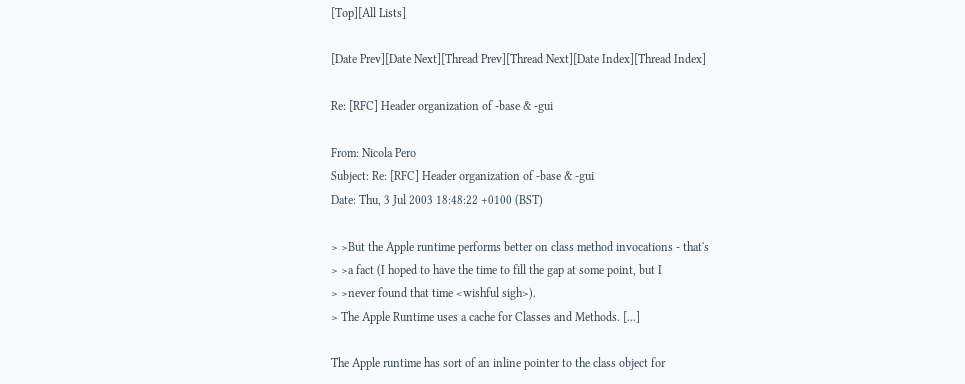[Top][All Lists]

[Date Prev][Date Next][Thread Prev][Thread Next][Date Index][Thread Index]

Re: [RFC] Header organization of -base & -gui

From: Nicola Pero
Subject: Re: [RFC] Header organization of -base & -gui
Date: Thu, 3 Jul 2003 18:48:22 +0100 (BST)

> >But the Apple runtime performs better on class method invocations - that's
> >a fact (I hoped to have the time to fill the gap at some point, but I
> >never found that time <wishful sigh>).
> The Apple Runtime uses a cache for Classes and Methods. [...]

The Apple runtime has sort of an inline pointer to the class object for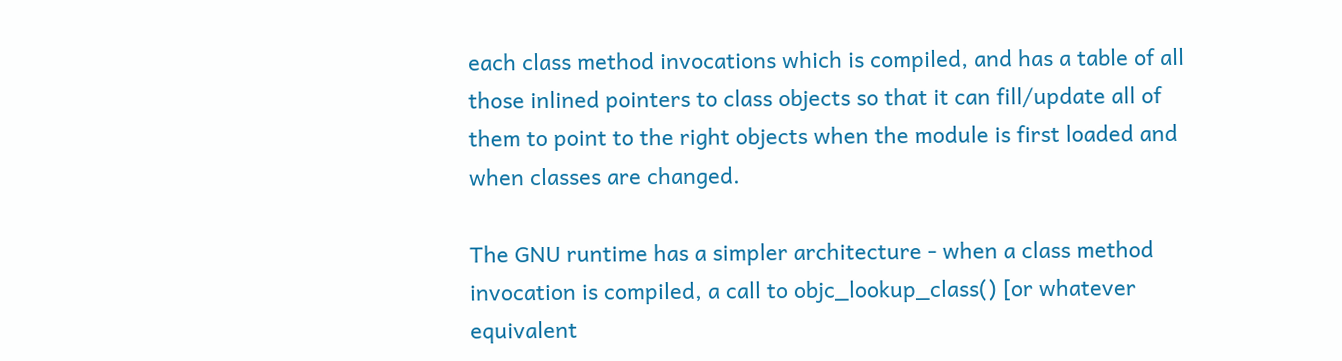each class method invocations which is compiled, and has a table of all
those inlined pointers to class objects so that it can fill/update all of
them to point to the right objects when the module is first loaded and
when classes are changed.

The GNU runtime has a simpler architecture - when a class method
invocation is compiled, a call to objc_lookup_class() [or whatever
equivalent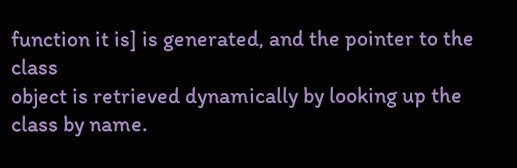function it is] is generated, and the pointer to the class
object is retrieved dynamically by looking up the class by name.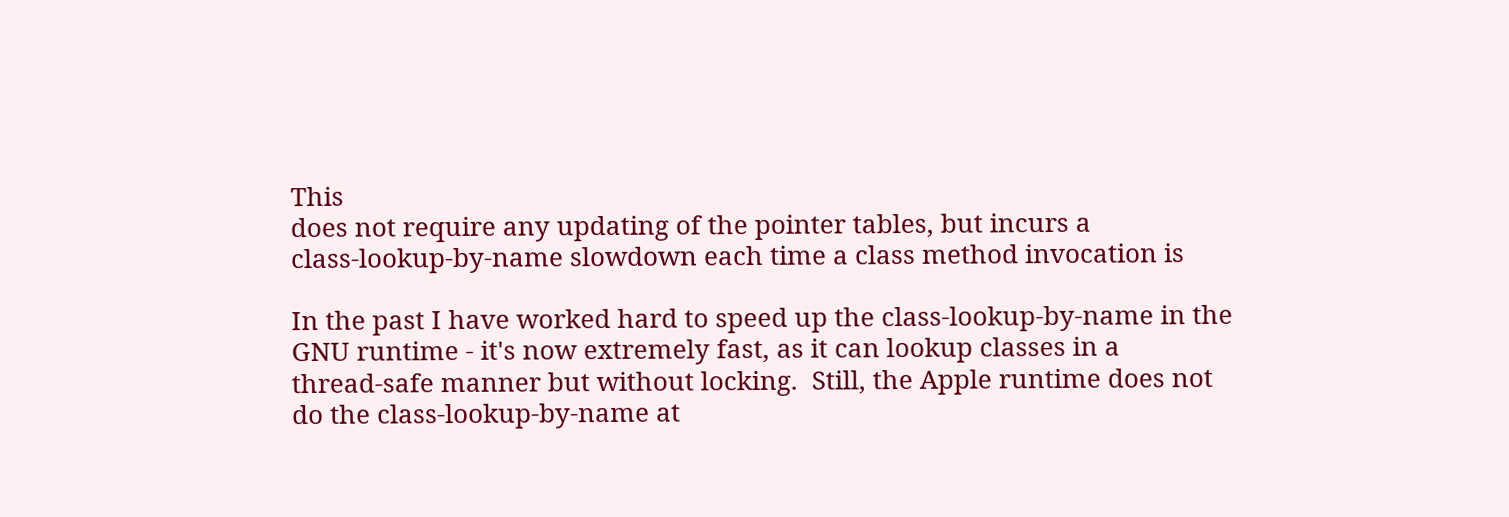This
does not require any updating of the pointer tables, but incurs a
class-lookup-by-name slowdown each time a class method invocation is

In the past I have worked hard to speed up the class-lookup-by-name in the
GNU runtime - it's now extremely fast, as it can lookup classes in a
thread-safe manner but without locking.  Still, the Apple runtime does not
do the class-lookup-by-name at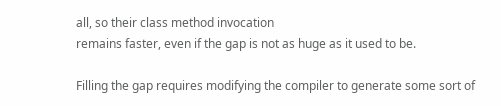all, so their class method invocation
remains faster, even if the gap is not as huge as it used to be.

Filling the gap requires modifying the compiler to generate some sort of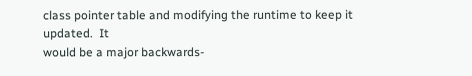class pointer table and modifying the runtime to keep it updated.  It
would be a major backwards-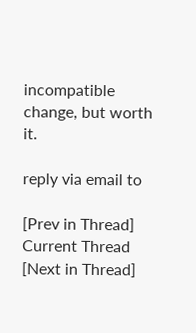incompatible change, but worth it.

reply via email to

[Prev in Thread] Current Thread [Next in Thread]